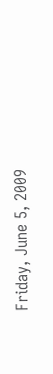Friday, June 5, 2009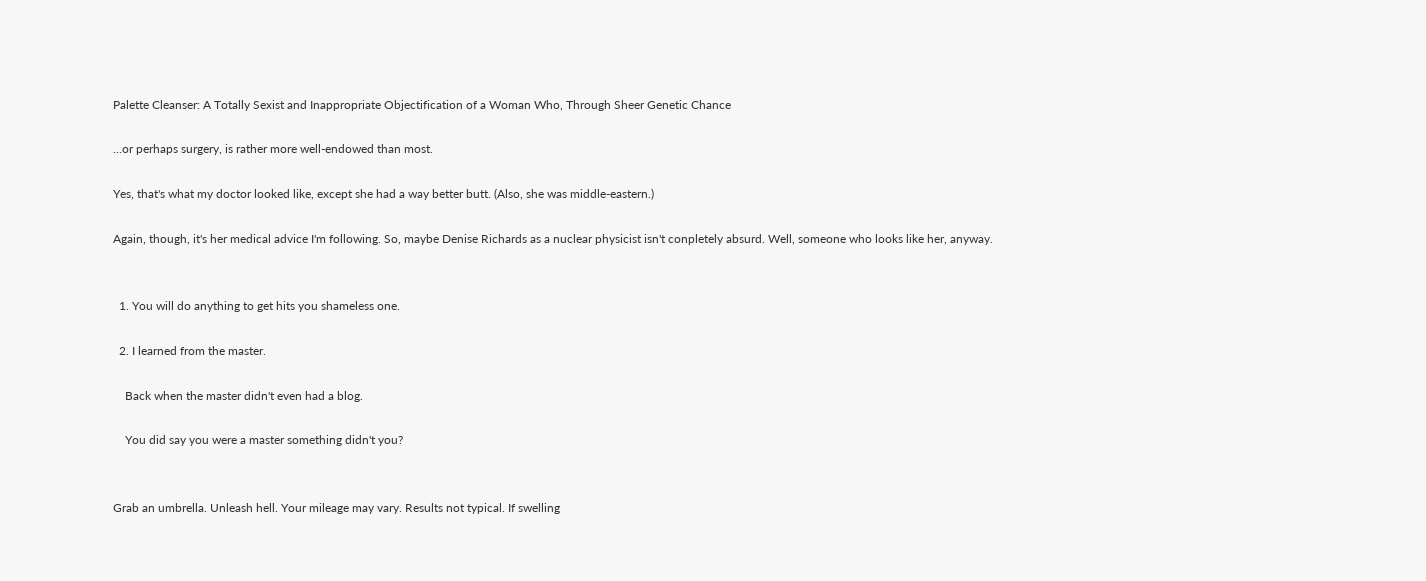Palette Cleanser: A Totally Sexist and Inappropriate Objectification of a Woman Who, Through Sheer Genetic Chance

...or perhaps surgery, is rather more well-endowed than most.

Yes, that's what my doctor looked like, except she had a way better butt. (Also, she was middle-eastern.)

Again, though, it's her medical advice I'm following. So, maybe Denise Richards as a nuclear physicist isn't conpletely absurd. Well, someone who looks like her, anyway.


  1. You will do anything to get hits you shameless one.

  2. I learned from the master.

    Back when the master didn't even had a blog.

    You did say you were a master something didn't you?


Grab an umbrella. Unleash hell. Your mileage may vary. Results not typical. If swelling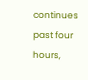continues past four hours,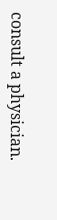consult a physician.